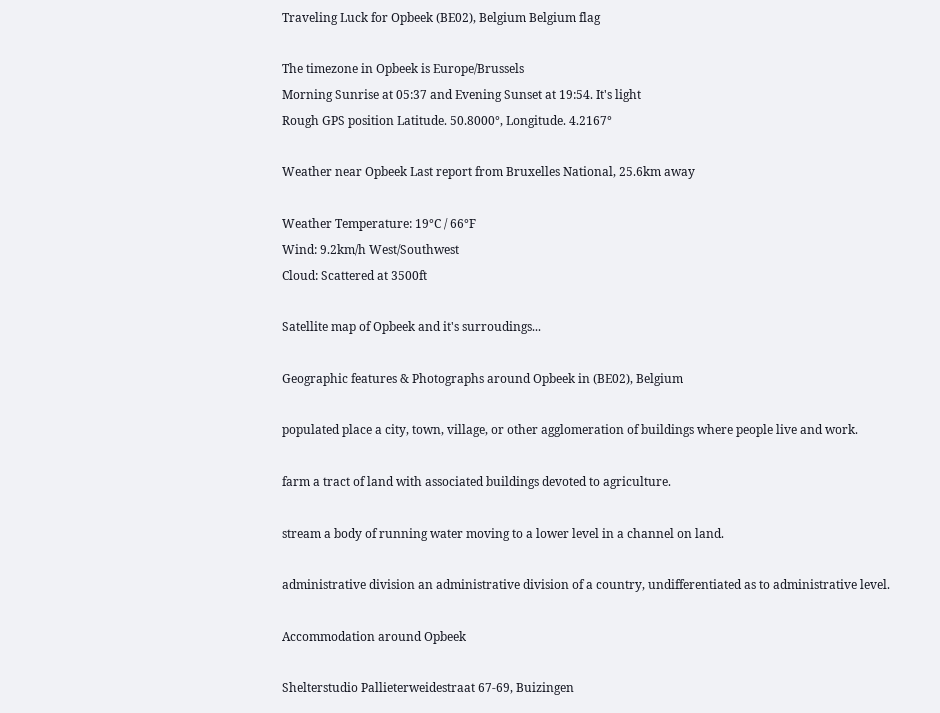Traveling Luck for Opbeek (BE02), Belgium Belgium flag

The timezone in Opbeek is Europe/Brussels
Morning Sunrise at 05:37 and Evening Sunset at 19:54. It's light
Rough GPS position Latitude. 50.8000°, Longitude. 4.2167°

Weather near Opbeek Last report from Bruxelles National, 25.6km away

Weather Temperature: 19°C / 66°F
Wind: 9.2km/h West/Southwest
Cloud: Scattered at 3500ft

Satellite map of Opbeek and it's surroudings...

Geographic features & Photographs around Opbeek in (BE02), Belgium

populated place a city, town, village, or other agglomeration of buildings where people live and work.

farm a tract of land with associated buildings devoted to agriculture.

stream a body of running water moving to a lower level in a channel on land.

administrative division an administrative division of a country, undifferentiated as to administrative level.

Accommodation around Opbeek

Shelterstudio Pallieterweidestraat 67-69, Buizingen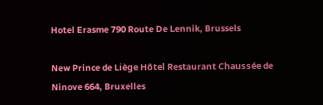Hotel Erasme 790 Route De Lennik, Brussels

New Prince de Liège Hôtel Restaurant Chaussée de Ninove 664, Bruxelles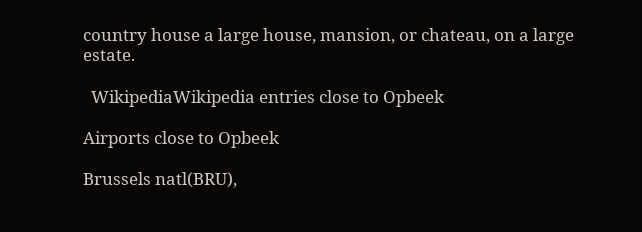country house a large house, mansion, or chateau, on a large estate.

  WikipediaWikipedia entries close to Opbeek

Airports close to Opbeek

Brussels natl(BRU),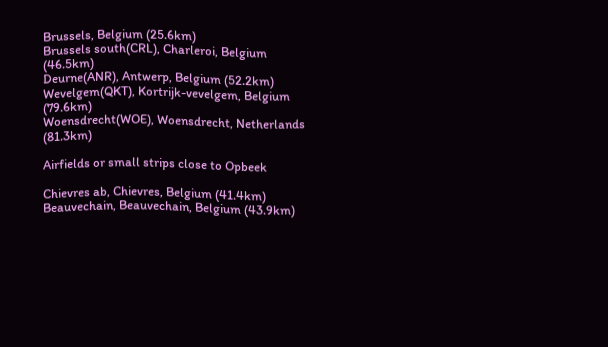Brussels, Belgium (25.6km)
Brussels south(CRL), Charleroi, Belgium (46.5km)
Deurne(ANR), Antwerp, Belgium (52.2km)
Wevelgem(QKT), Kortrijk-vevelgem, Belgium (79.6km)
Woensdrecht(WOE), Woensdrecht, Netherlands (81.3km)

Airfields or small strips close to Opbeek

Chievres ab, Chievres, Belgium (41.4km)
Beauvechain, Beauvechain, Belgium (43.9km)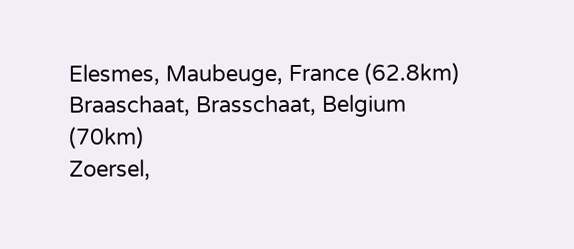Elesmes, Maubeuge, France (62.8km)
Braaschaat, Brasschaat, Belgium (70km)
Zoersel,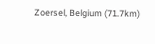Zoersel, Belgium (71.7km)